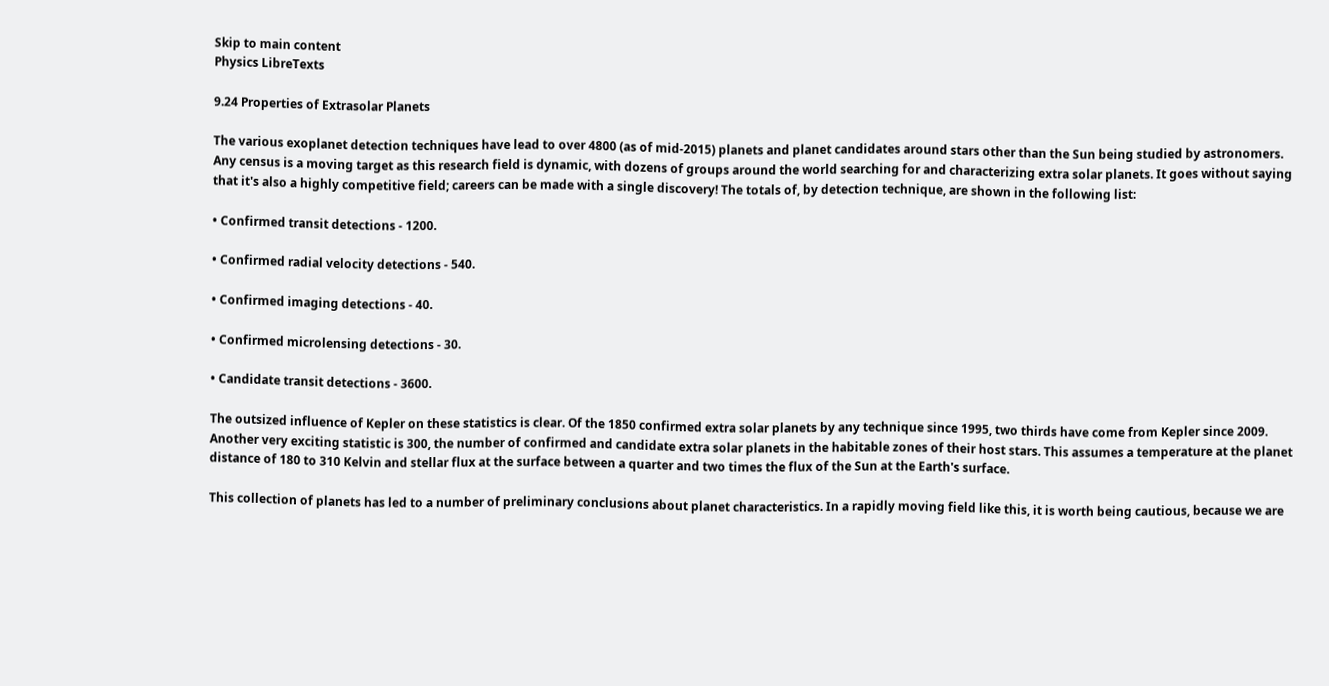Skip to main content
Physics LibreTexts

9.24 Properties of Extrasolar Planets

The various exoplanet detection techniques have lead to over 4800 (as of mid-2015) planets and planet candidates around stars other than the Sun being studied by astronomers. Any census is a moving target as this research field is dynamic, with dozens of groups around the world searching for and characterizing extra solar planets. It goes without saying that it's also a highly competitive field; careers can be made with a single discovery! The totals of, by detection technique, are shown in the following list:

• Confirmed transit detections - 1200.

• Confirmed radial velocity detections - 540.

• Confirmed imaging detections - 40.

• Confirmed microlensing detections - 30.

• Candidate transit detections - 3600.

The outsized influence of Kepler on these statistics is clear. Of the 1850 confirmed extra solar planets by any technique since 1995, two thirds have come from Kepler since 2009. Another very exciting statistic is 300, the number of confirmed and candidate extra solar planets in the habitable zones of their host stars. This assumes a temperature at the planet distance of 180 to 310 Kelvin and stellar flux at the surface between a quarter and two times the flux of the Sun at the Earth's surface.

This collection of planets has led to a number of preliminary conclusions about planet characteristics. In a rapidly moving field like this, it is worth being cautious, because we are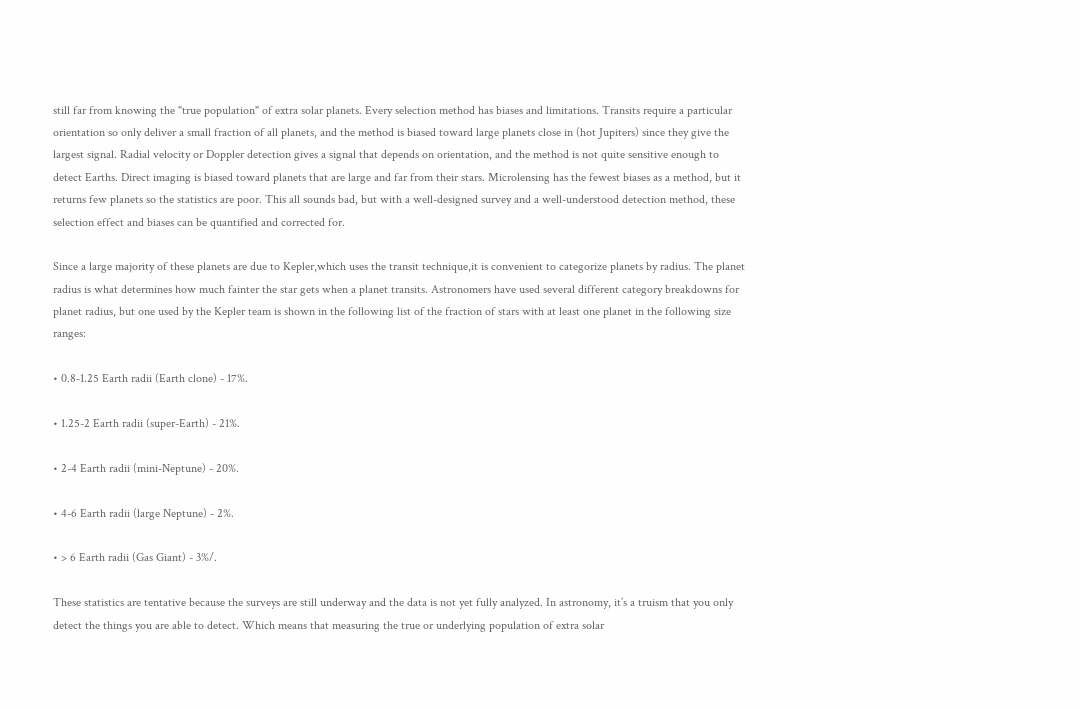still far from knowing the "true population" of extra solar planets. Every selection method has biases and limitations. Transits require a particular orientation so only deliver a small fraction of all planets, and the method is biased toward large planets close in (hot Jupiters) since they give the largest signal. Radial velocity or Doppler detection gives a signal that depends on orientation, and the method is not quite sensitive enough to detect Earths. Direct imaging is biased toward planets that are large and far from their stars. Microlensing has the fewest biases as a method, but it returns few planets so the statistics are poor. This all sounds bad, but with a well-designed survey and a well-understood detection method, these selection effect and biases can be quantified and corrected for.

Since a large majority of these planets are due to Kepler,which uses the transit technique,it is convenient to categorize planets by radius. The planet radius is what determines how much fainter the star gets when a planet transits. Astronomers have used several different category breakdowns for planet radius, but one used by the Kepler team is shown in the following list of the fraction of stars with at least one planet in the following size ranges:

• 0.8-1.25 Earth radii (Earth clone) - 17%.

• 1.25-2 Earth radii (super-Earth) - 21%.

• 2-4 Earth radii (mini-Neptune) - 20%.

• 4-6 Earth radii (large Neptune) - 2%.

• > 6 Earth radii (Gas Giant) - 3%/.

These statistics are tentative because the surveys are still underway and the data is not yet fully analyzed. In astronomy, it’s a truism that you only detect the things you are able to detect. Which means that measuring the true or underlying population of extra solar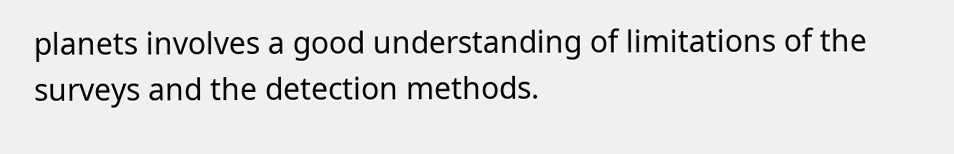planets involves a good understanding of limitations of the surveys and the detection methods.